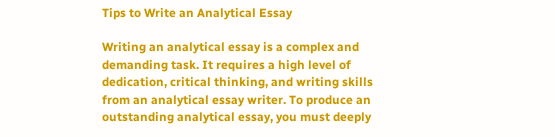Tips to Write an Analytical Essay

Writing an analytical essay is a complex and demanding task. It requires a high level of dedication, critical thinking, and writing skills from an analytical essay writer. To produce an outstanding analytical essay, you must deeply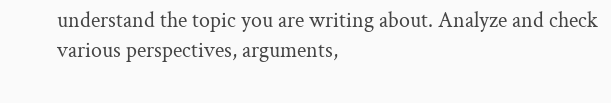understand the topic you are writing about. Analyze and check various perspectives, arguments,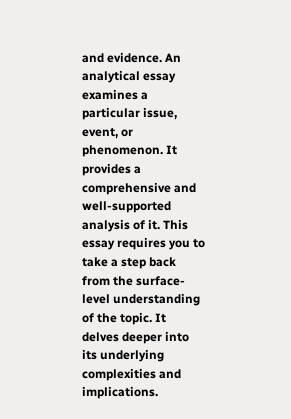and evidence. An analytical essay examines a particular issue, event, or phenomenon. It provides a comprehensive and well-supported analysis of it. This essay requires you to take a step back from the surface-level understanding of the topic. It delves deeper into its underlying complexities and implications.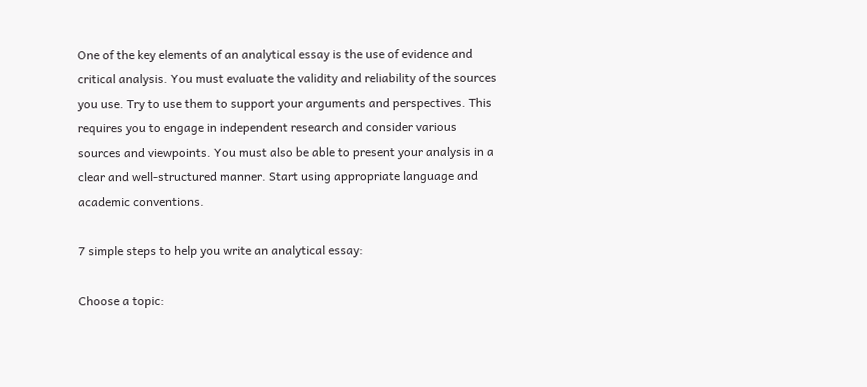One of the key elements of an analytical essay is the use of evidence and critical analysis. You must evaluate the validity and reliability of the sources you use. Try to use them to support your arguments and perspectives. This requires you to engage in independent research and consider various sources and viewpoints. You must also be able to present your analysis in a clear and well-structured manner. Start using appropriate language and academic conventions.

7 simple steps to help you write an analytical essay:

Choose a topic: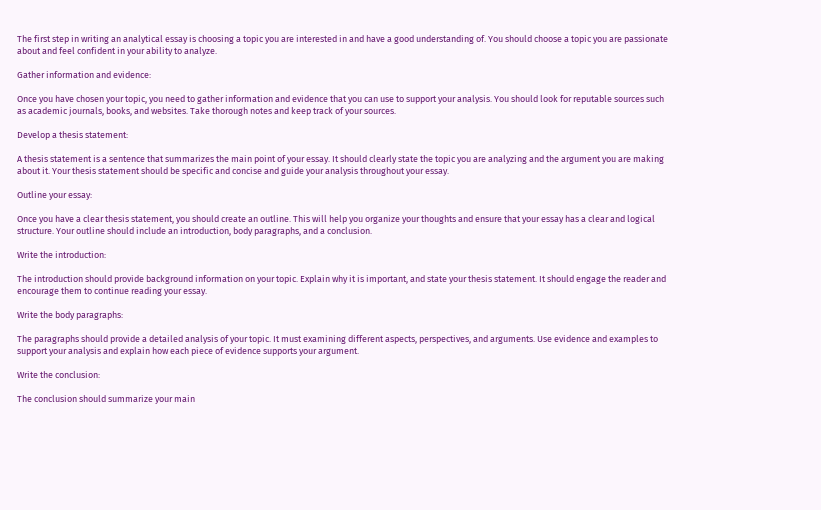The first step in writing an analytical essay is choosing a topic you are interested in and have a good understanding of. You should choose a topic you are passionate about and feel confident in your ability to analyze.

Gather information and evidence:

Once you have chosen your topic, you need to gather information and evidence that you can use to support your analysis. You should look for reputable sources such as academic journals, books, and websites. Take thorough notes and keep track of your sources.

Develop a thesis statement:

A thesis statement is a sentence that summarizes the main point of your essay. It should clearly state the topic you are analyzing and the argument you are making about it. Your thesis statement should be specific and concise and guide your analysis throughout your essay.

Outline your essay:

Once you have a clear thesis statement, you should create an outline. This will help you organize your thoughts and ensure that your essay has a clear and logical structure. Your outline should include an introduction, body paragraphs, and a conclusion.

Write the introduction:

The introduction should provide background information on your topic. Explain why it is important, and state your thesis statement. It should engage the reader and encourage them to continue reading your essay.

Write the body paragraphs:

The paragraphs should provide a detailed analysis of your topic. It must examining different aspects, perspectives, and arguments. Use evidence and examples to support your analysis and explain how each piece of evidence supports your argument.

Write the conclusion:

The conclusion should summarize your main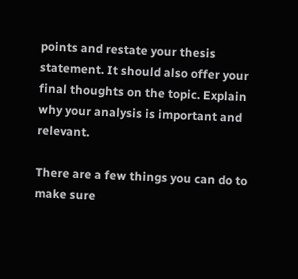points and restate your thesis statement. It should also offer your final thoughts on the topic. Explain why your analysis is important and relevant.

There are a few things you can do to make sure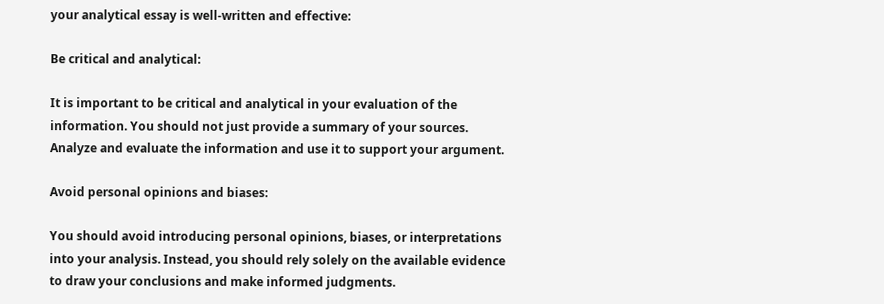your analytical essay is well-written and effective:

Be critical and analytical:

It is important to be critical and analytical in your evaluation of the information. You should not just provide a summary of your sources. Analyze and evaluate the information and use it to support your argument.

Avoid personal opinions and biases:

You should avoid introducing personal opinions, biases, or interpretations into your analysis. Instead, you should rely solely on the available evidence to draw your conclusions and make informed judgments.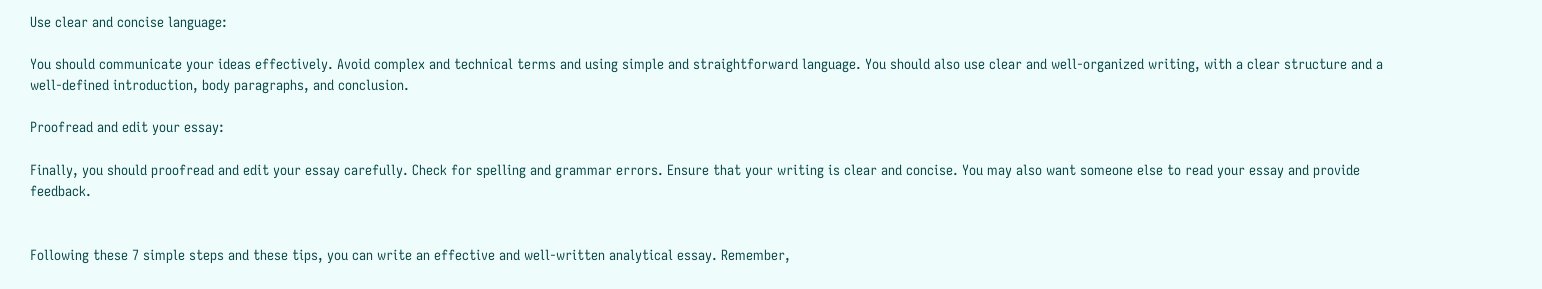Use clear and concise language:

You should communicate your ideas effectively. Avoid complex and technical terms and using simple and straightforward language. You should also use clear and well-organized writing, with a clear structure and a well-defined introduction, body paragraphs, and conclusion.

Proofread and edit your essay:

Finally, you should proofread and edit your essay carefully. Check for spelling and grammar errors. Ensure that your writing is clear and concise. You may also want someone else to read your essay and provide feedback.


Following these 7 simple steps and these tips, you can write an effective and well-written analytical essay. Remember,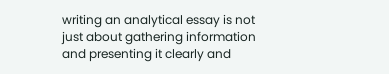writing an analytical essay is not just about gathering information and presenting it clearly and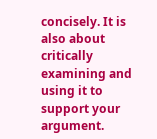concisely. It is also about critically examining and using it to support your argument.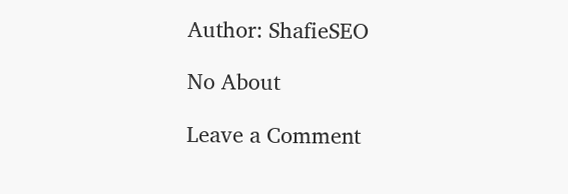Author: ShafieSEO

No About

Leave a Comment